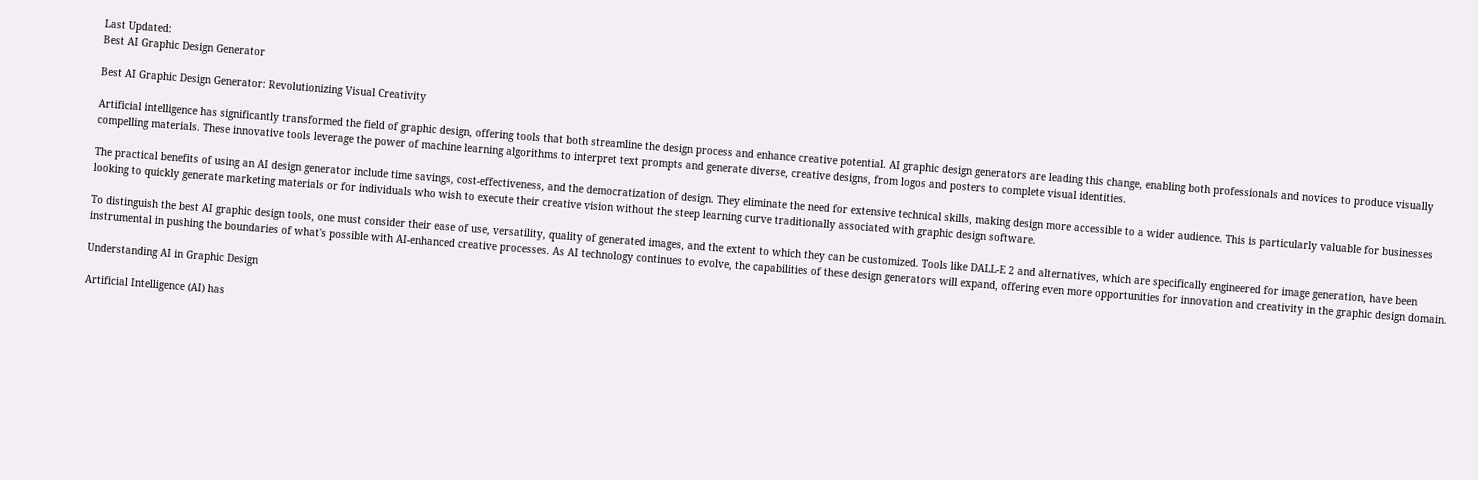Last Updated:
Best AI Graphic Design Generator

Best AI Graphic Design Generator: Revolutionizing Visual Creativity

Artificial intelligence has significantly transformed the field of graphic design, offering tools that both streamline the design process and enhance creative potential. AI graphic design generators are leading this change, enabling both professionals and novices to produce visually compelling materials. These innovative tools leverage the power of machine learning algorithms to interpret text prompts and generate diverse, creative designs, from logos and posters to complete visual identities.

The practical benefits of using an AI design generator include time savings, cost-effectiveness, and the democratization of design. They eliminate the need for extensive technical skills, making design more accessible to a wider audience. This is particularly valuable for businesses looking to quickly generate marketing materials or for individuals who wish to execute their creative vision without the steep learning curve traditionally associated with graphic design software.

To distinguish the best AI graphic design tools, one must consider their ease of use, versatility, quality of generated images, and the extent to which they can be customized. Tools like DALL-E 2 and alternatives, which are specifically engineered for image generation, have been instrumental in pushing the boundaries of what's possible with AI-enhanced creative processes. As AI technology continues to evolve, the capabilities of these design generators will expand, offering even more opportunities for innovation and creativity in the graphic design domain.

Understanding AI in Graphic Design

Artificial Intelligence (AI) has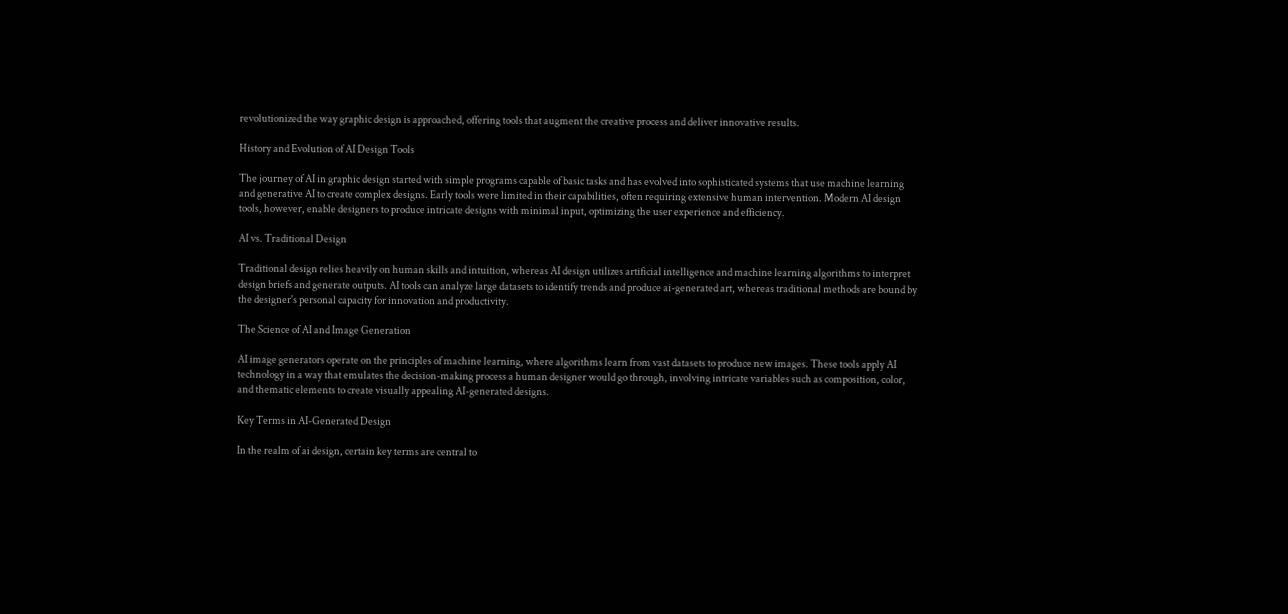revolutionized the way graphic design is approached, offering tools that augment the creative process and deliver innovative results.

History and Evolution of AI Design Tools

The journey of AI in graphic design started with simple programs capable of basic tasks and has evolved into sophisticated systems that use machine learning and generative AI to create complex designs. Early tools were limited in their capabilities, often requiring extensive human intervention. Modern AI design tools, however, enable designers to produce intricate designs with minimal input, optimizing the user experience and efficiency.

AI vs. Traditional Design

Traditional design relies heavily on human skills and intuition, whereas AI design utilizes artificial intelligence and machine learning algorithms to interpret design briefs and generate outputs. AI tools can analyze large datasets to identify trends and produce ai-generated art, whereas traditional methods are bound by the designer's personal capacity for innovation and productivity.

The Science of AI and Image Generation

AI image generators operate on the principles of machine learning, where algorithms learn from vast datasets to produce new images. These tools apply AI technology in a way that emulates the decision-making process a human designer would go through, involving intricate variables such as composition, color, and thematic elements to create visually appealing AI-generated designs.

Key Terms in AI-Generated Design

In the realm of ai design, certain key terms are central to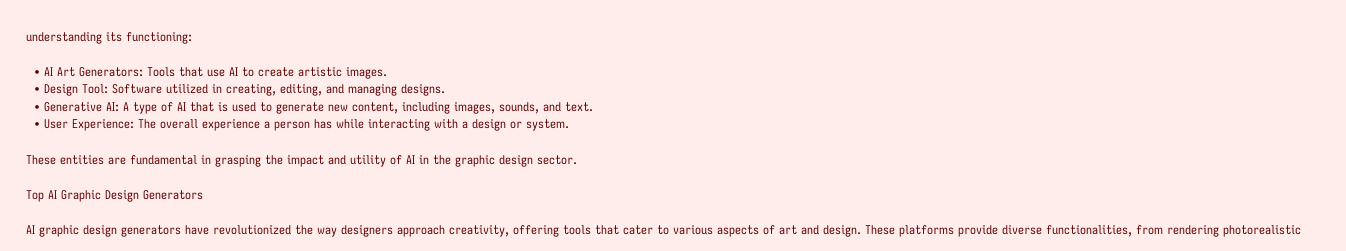understanding its functioning:

  • AI Art Generators: Tools that use AI to create artistic images.
  • Design Tool: Software utilized in creating, editing, and managing designs.
  • Generative AI: A type of AI that is used to generate new content, including images, sounds, and text.
  • User Experience: The overall experience a person has while interacting with a design or system.

These entities are fundamental in grasping the impact and utility of AI in the graphic design sector.

Top AI Graphic Design Generators

AI graphic design generators have revolutionized the way designers approach creativity, offering tools that cater to various aspects of art and design. These platforms provide diverse functionalities, from rendering photorealistic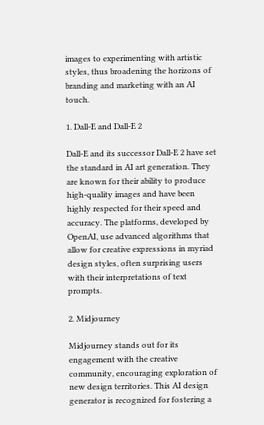images to experimenting with artistic styles, thus broadening the horizons of branding and marketing with an AI touch.

1. Dall-E and Dall-E 2

Dall-E and its successor Dall-E 2 have set the standard in AI art generation. They are known for their ability to produce high-quality images and have been highly respected for their speed and accuracy. The platforms, developed by OpenAI, use advanced algorithms that allow for creative expressions in myriad design styles, often surprising users with their interpretations of text prompts.

2. Midjourney

Midjourney stands out for its engagement with the creative community, encouraging exploration of new design territories. This AI design generator is recognized for fostering a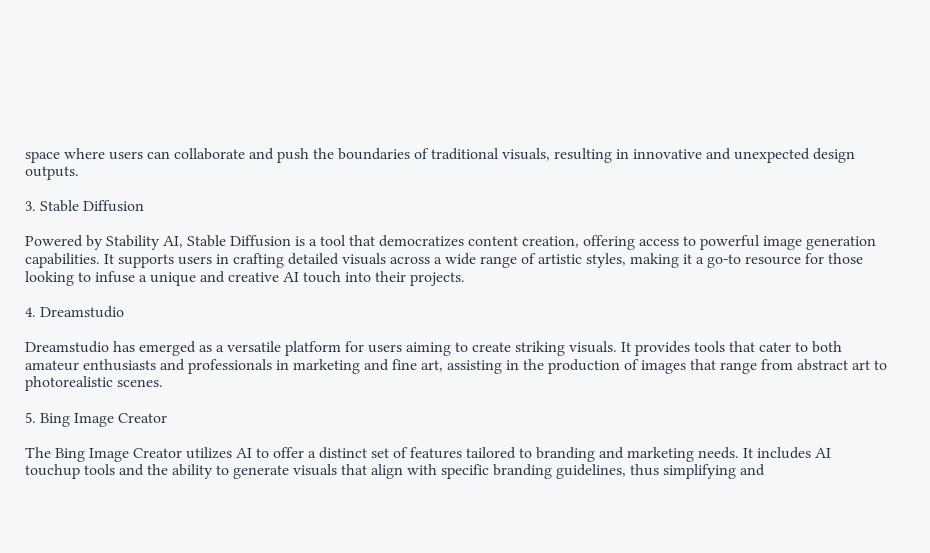space where users can collaborate and push the boundaries of traditional visuals, resulting in innovative and unexpected design outputs.

3. Stable Diffusion

Powered by Stability AI, Stable Diffusion is a tool that democratizes content creation, offering access to powerful image generation capabilities. It supports users in crafting detailed visuals across a wide range of artistic styles, making it a go-to resource for those looking to infuse a unique and creative AI touch into their projects.

4. Dreamstudio

Dreamstudio has emerged as a versatile platform for users aiming to create striking visuals. It provides tools that cater to both amateur enthusiasts and professionals in marketing and fine art, assisting in the production of images that range from abstract art to photorealistic scenes.

5. Bing Image Creator

The Bing Image Creator utilizes AI to offer a distinct set of features tailored to branding and marketing needs. It includes AI touchup tools and the ability to generate visuals that align with specific branding guidelines, thus simplifying and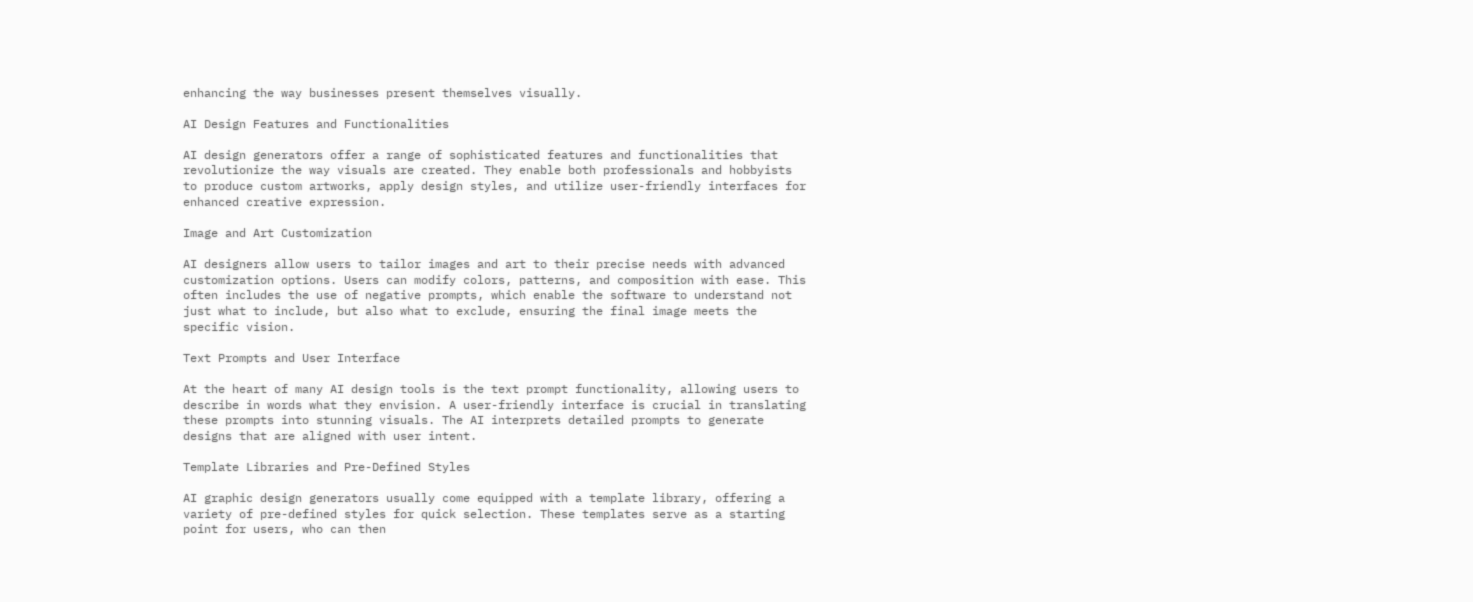enhancing the way businesses present themselves visually.

AI Design Features and Functionalities

AI design generators offer a range of sophisticated features and functionalities that revolutionize the way visuals are created. They enable both professionals and hobbyists to produce custom artworks, apply design styles, and utilize user-friendly interfaces for enhanced creative expression.

Image and Art Customization

AI designers allow users to tailor images and art to their precise needs with advanced customization options. Users can modify colors, patterns, and composition with ease. This often includes the use of negative prompts, which enable the software to understand not just what to include, but also what to exclude, ensuring the final image meets the specific vision.

Text Prompts and User Interface

At the heart of many AI design tools is the text prompt functionality, allowing users to describe in words what they envision. A user-friendly interface is crucial in translating these prompts into stunning visuals. The AI interprets detailed prompts to generate designs that are aligned with user intent.

Template Libraries and Pre-Defined Styles

AI graphic design generators usually come equipped with a template library, offering a variety of pre-defined styles for quick selection. These templates serve as a starting point for users, who can then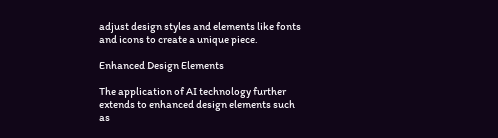adjust design styles and elements like fonts and icons to create a unique piece.

Enhanced Design Elements

The application of AI technology further extends to enhanced design elements such as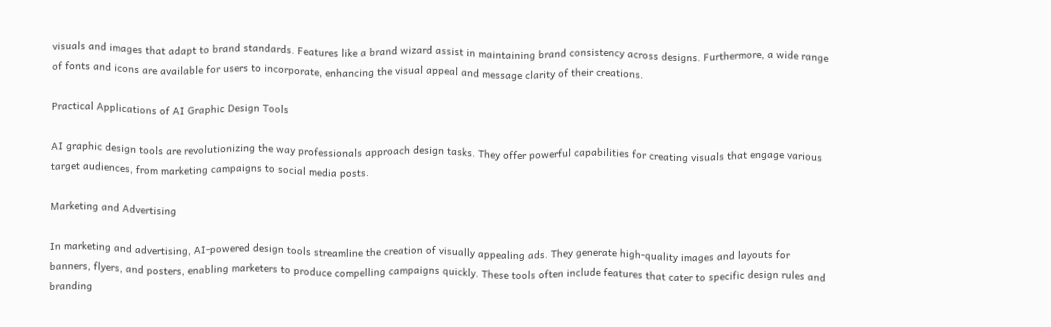visuals and images that adapt to brand standards. Features like a brand wizard assist in maintaining brand consistency across designs. Furthermore, a wide range of fonts and icons are available for users to incorporate, enhancing the visual appeal and message clarity of their creations.

Practical Applications of AI Graphic Design Tools

AI graphic design tools are revolutionizing the way professionals approach design tasks. They offer powerful capabilities for creating visuals that engage various target audiences, from marketing campaigns to social media posts.

Marketing and Advertising

In marketing and advertising, AI-powered design tools streamline the creation of visually appealing ads. They generate high-quality images and layouts for banners, flyers, and posters, enabling marketers to produce compelling campaigns quickly. These tools often include features that cater to specific design rules and branding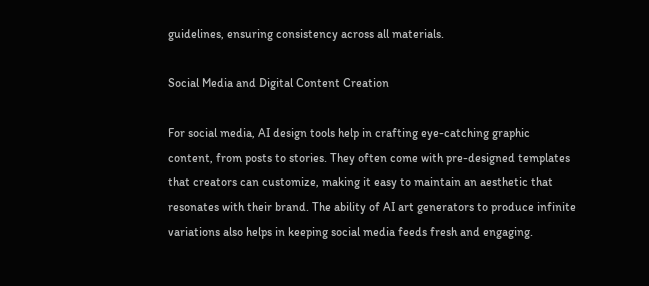guidelines, ensuring consistency across all materials.

Social Media and Digital Content Creation

For social media, AI design tools help in crafting eye-catching graphic content, from posts to stories. They often come with pre-designed templates that creators can customize, making it easy to maintain an aesthetic that resonates with their brand. The ability of AI art generators to produce infinite variations also helps in keeping social media feeds fresh and engaging.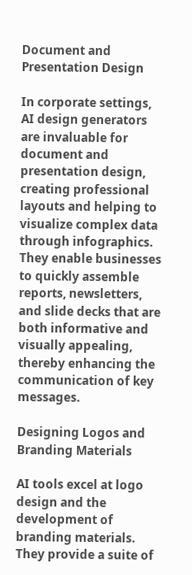Document and Presentation Design

In corporate settings, AI design generators are invaluable for document and presentation design, creating professional layouts and helping to visualize complex data through infographics. They enable businesses to quickly assemble reports, newsletters, and slide decks that are both informative and visually appealing, thereby enhancing the communication of key messages.

Designing Logos and Branding Materials

AI tools excel at logo design and the development of branding materials. They provide a suite of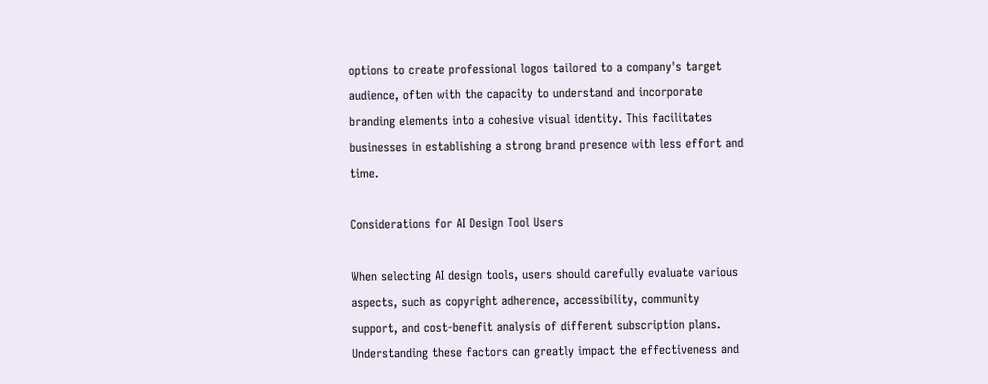options to create professional logos tailored to a company's target audience, often with the capacity to understand and incorporate branding elements into a cohesive visual identity. This facilitates businesses in establishing a strong brand presence with less effort and time.

Considerations for AI Design Tool Users

When selecting AI design tools, users should carefully evaluate various aspects, such as copyright adherence, accessibility, community support, and cost-benefit analysis of different subscription plans. Understanding these factors can greatly impact the effectiveness and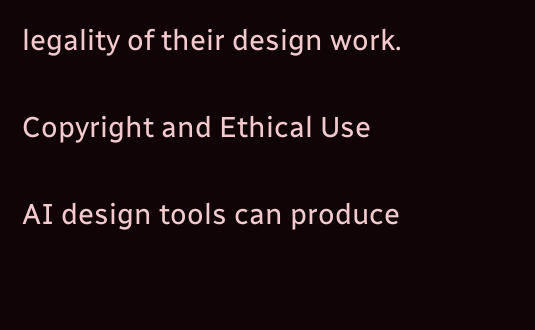legality of their design work.

Copyright and Ethical Use

AI design tools can produce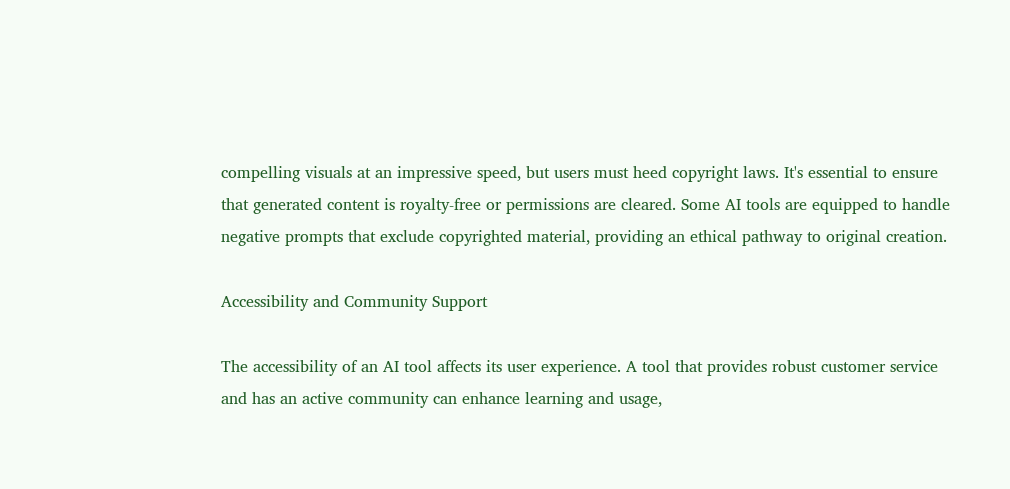compelling visuals at an impressive speed, but users must heed copyright laws. It's essential to ensure that generated content is royalty-free or permissions are cleared. Some AI tools are equipped to handle negative prompts that exclude copyrighted material, providing an ethical pathway to original creation.

Accessibility and Community Support

The accessibility of an AI tool affects its user experience. A tool that provides robust customer service and has an active community can enhance learning and usage,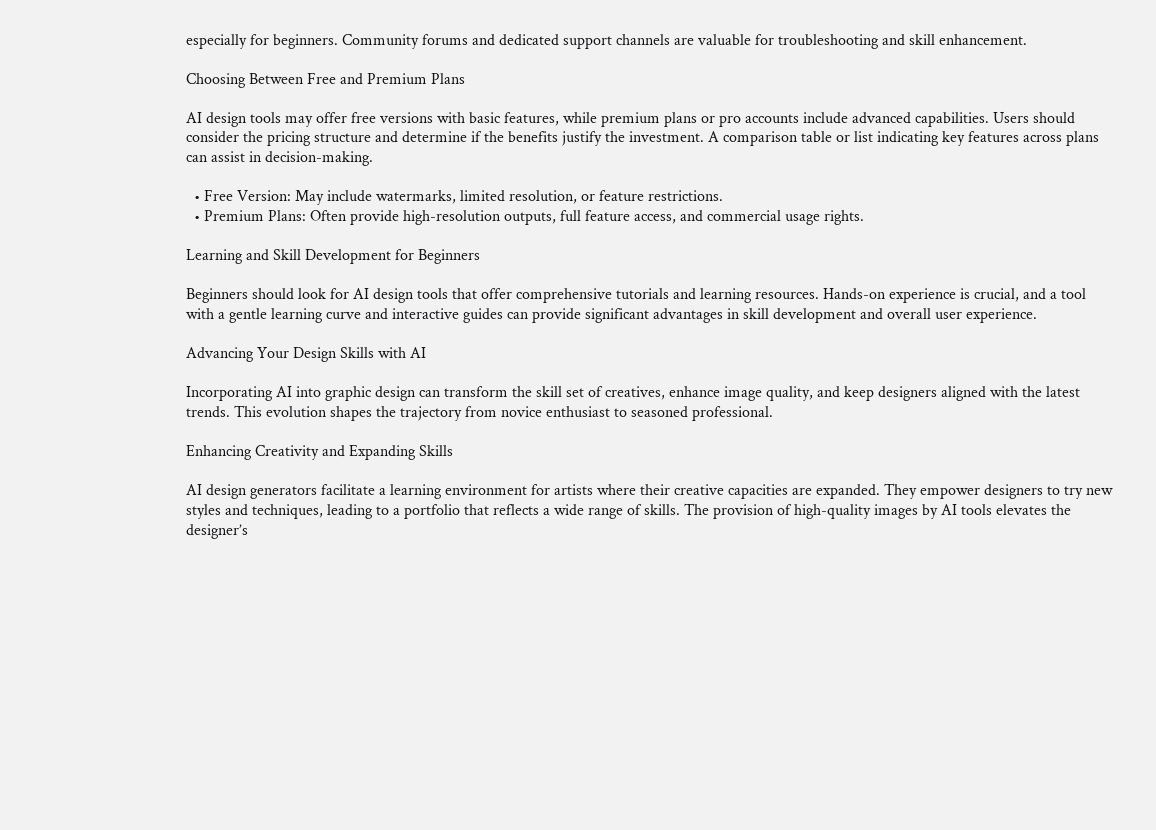especially for beginners. Community forums and dedicated support channels are valuable for troubleshooting and skill enhancement.

Choosing Between Free and Premium Plans

AI design tools may offer free versions with basic features, while premium plans or pro accounts include advanced capabilities. Users should consider the pricing structure and determine if the benefits justify the investment. A comparison table or list indicating key features across plans can assist in decision-making.

  • Free Version: May include watermarks, limited resolution, or feature restrictions.
  • Premium Plans: Often provide high-resolution outputs, full feature access, and commercial usage rights.

Learning and Skill Development for Beginners

Beginners should look for AI design tools that offer comprehensive tutorials and learning resources. Hands-on experience is crucial, and a tool with a gentle learning curve and interactive guides can provide significant advantages in skill development and overall user experience.

Advancing Your Design Skills with AI

Incorporating AI into graphic design can transform the skill set of creatives, enhance image quality, and keep designers aligned with the latest trends. This evolution shapes the trajectory from novice enthusiast to seasoned professional.

Enhancing Creativity and Expanding Skills

AI design generators facilitate a learning environment for artists where their creative capacities are expanded. They empower designers to try new styles and techniques, leading to a portfolio that reflects a wide range of skills. The provision of high-quality images by AI tools elevates the designer’s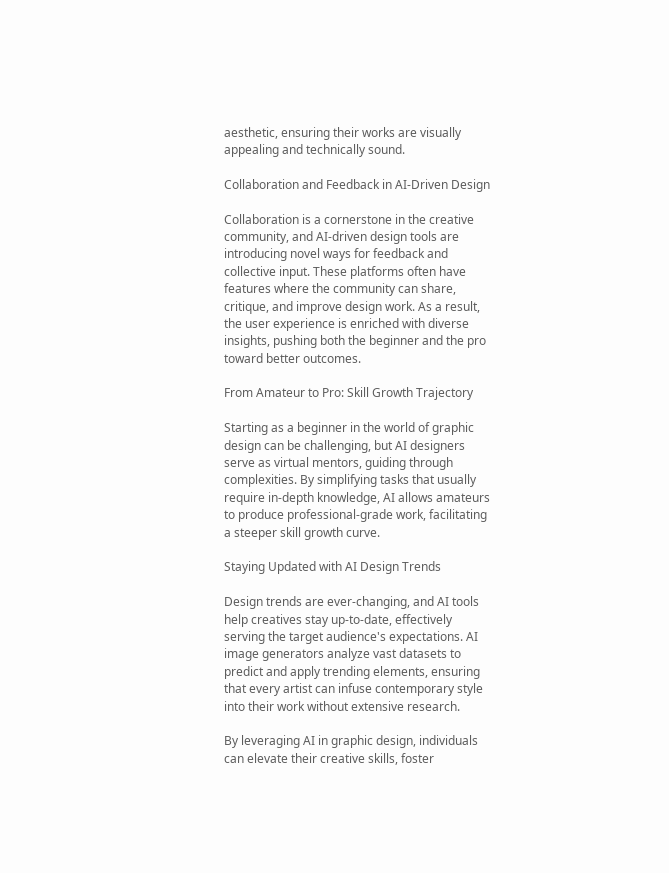aesthetic, ensuring their works are visually appealing and technically sound.

Collaboration and Feedback in AI-Driven Design

Collaboration is a cornerstone in the creative community, and AI-driven design tools are introducing novel ways for feedback and collective input. These platforms often have features where the community can share, critique, and improve design work. As a result, the user experience is enriched with diverse insights, pushing both the beginner and the pro toward better outcomes.

From Amateur to Pro: Skill Growth Trajectory

Starting as a beginner in the world of graphic design can be challenging, but AI designers serve as virtual mentors, guiding through complexities. By simplifying tasks that usually require in-depth knowledge, AI allows amateurs to produce professional-grade work, facilitating a steeper skill growth curve.

Staying Updated with AI Design Trends

Design trends are ever-changing, and AI tools help creatives stay up-to-date, effectively serving the target audience's expectations. AI image generators analyze vast datasets to predict and apply trending elements, ensuring that every artist can infuse contemporary style into their work without extensive research.

By leveraging AI in graphic design, individuals can elevate their creative skills, foster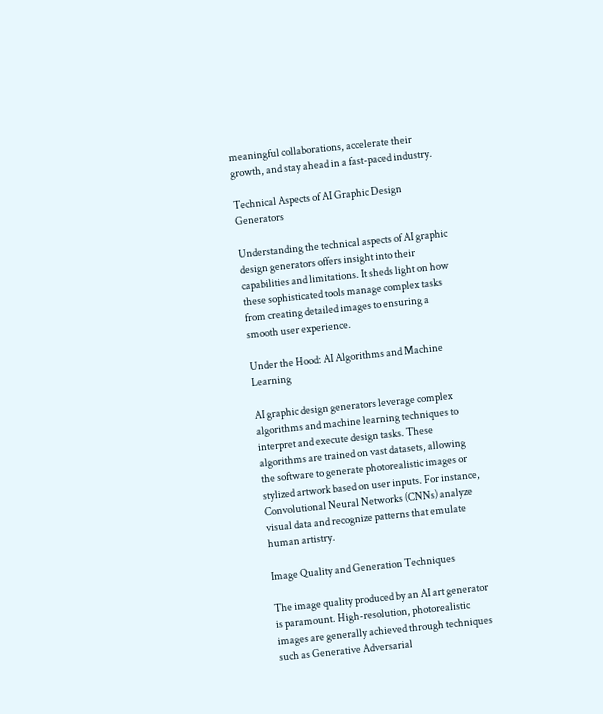meaningful collaborations, accelerate their growth, and stay ahead in a fast-paced industry.

Technical Aspects of AI Graphic Design Generators

Understanding the technical aspects of AI graphic design generators offers insight into their capabilities and limitations. It sheds light on how these sophisticated tools manage complex tasks from creating detailed images to ensuring a smooth user experience.

Under the Hood: AI Algorithms and Machine Learning

AI graphic design generators leverage complex algorithms and machine learning techniques to interpret and execute design tasks. These algorithms are trained on vast datasets, allowing the software to generate photorealistic images or stylized artwork based on user inputs. For instance, Convolutional Neural Networks (CNNs) analyze visual data and recognize patterns that emulate human artistry.

Image Quality and Generation Techniques

The image quality produced by an AI art generator is paramount. High-resolution, photorealistic images are generally achieved through techniques such as Generative Adversarial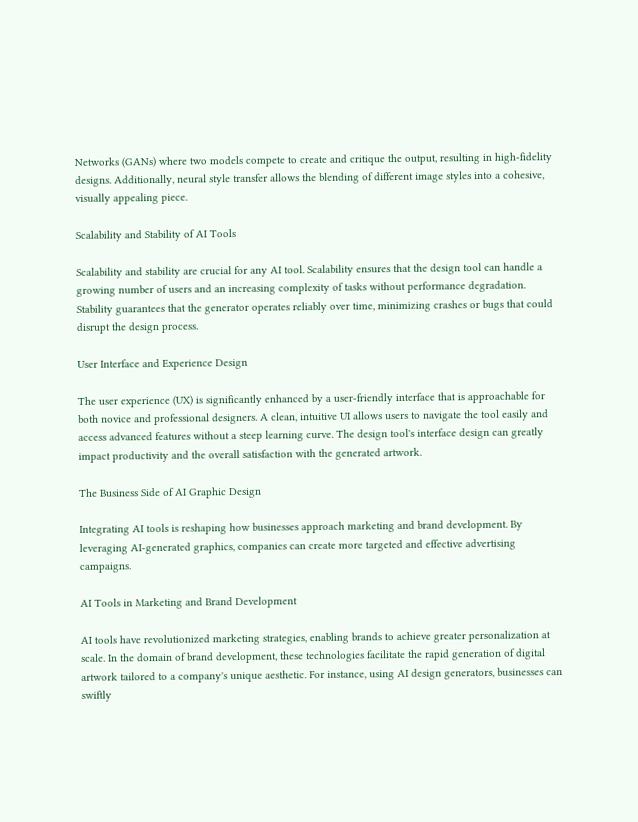Networks (GANs) where two models compete to create and critique the output, resulting in high-fidelity designs. Additionally, neural style transfer allows the blending of different image styles into a cohesive, visually appealing piece.

Scalability and Stability of AI Tools

Scalability and stability are crucial for any AI tool. Scalability ensures that the design tool can handle a growing number of users and an increasing complexity of tasks without performance degradation. Stability guarantees that the generator operates reliably over time, minimizing crashes or bugs that could disrupt the design process.

User Interface and Experience Design

The user experience (UX) is significantly enhanced by a user-friendly interface that is approachable for both novice and professional designers. A clean, intuitive UI allows users to navigate the tool easily and access advanced features without a steep learning curve. The design tool's interface design can greatly impact productivity and the overall satisfaction with the generated artwork.

The Business Side of AI Graphic Design

Integrating AI tools is reshaping how businesses approach marketing and brand development. By leveraging AI-generated graphics, companies can create more targeted and effective advertising campaigns.

AI Tools in Marketing and Brand Development

AI tools have revolutionized marketing strategies, enabling brands to achieve greater personalization at scale. In the domain of brand development, these technologies facilitate the rapid generation of digital artwork tailored to a company's unique aesthetic. For instance, using AI design generators, businesses can swiftly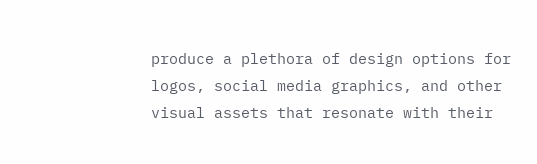produce a plethora of design options for logos, social media graphics, and other visual assets that resonate with their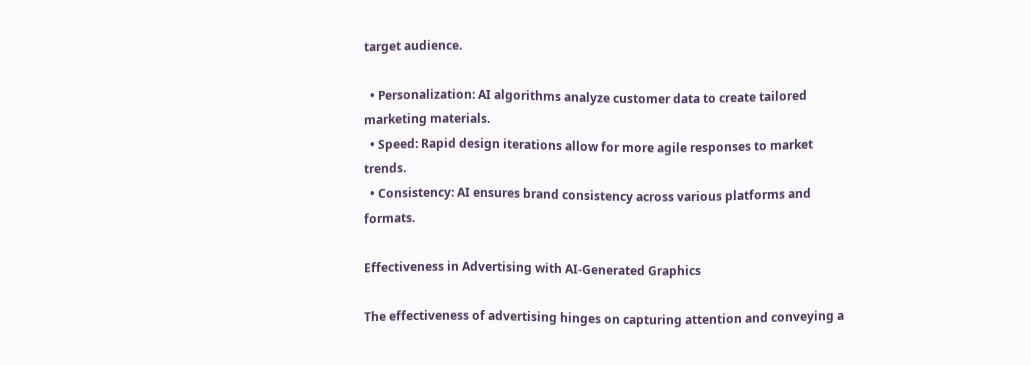target audience.

  • Personalization: AI algorithms analyze customer data to create tailored marketing materials.
  • Speed: Rapid design iterations allow for more agile responses to market trends.
  • Consistency: AI ensures brand consistency across various platforms and formats.

Effectiveness in Advertising with AI-Generated Graphics

The effectiveness of advertising hinges on capturing attention and conveying a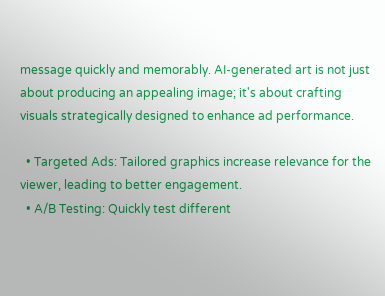message quickly and memorably. AI-generated art is not just about producing an appealing image; it's about crafting visuals strategically designed to enhance ad performance.

  • Targeted Ads: Tailored graphics increase relevance for the viewer, leading to better engagement.
  • A/B Testing: Quickly test different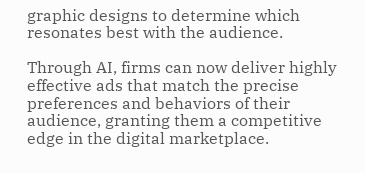graphic designs to determine which resonates best with the audience.

Through AI, firms can now deliver highly effective ads that match the precise preferences and behaviors of their audience, granting them a competitive edge in the digital marketplace.